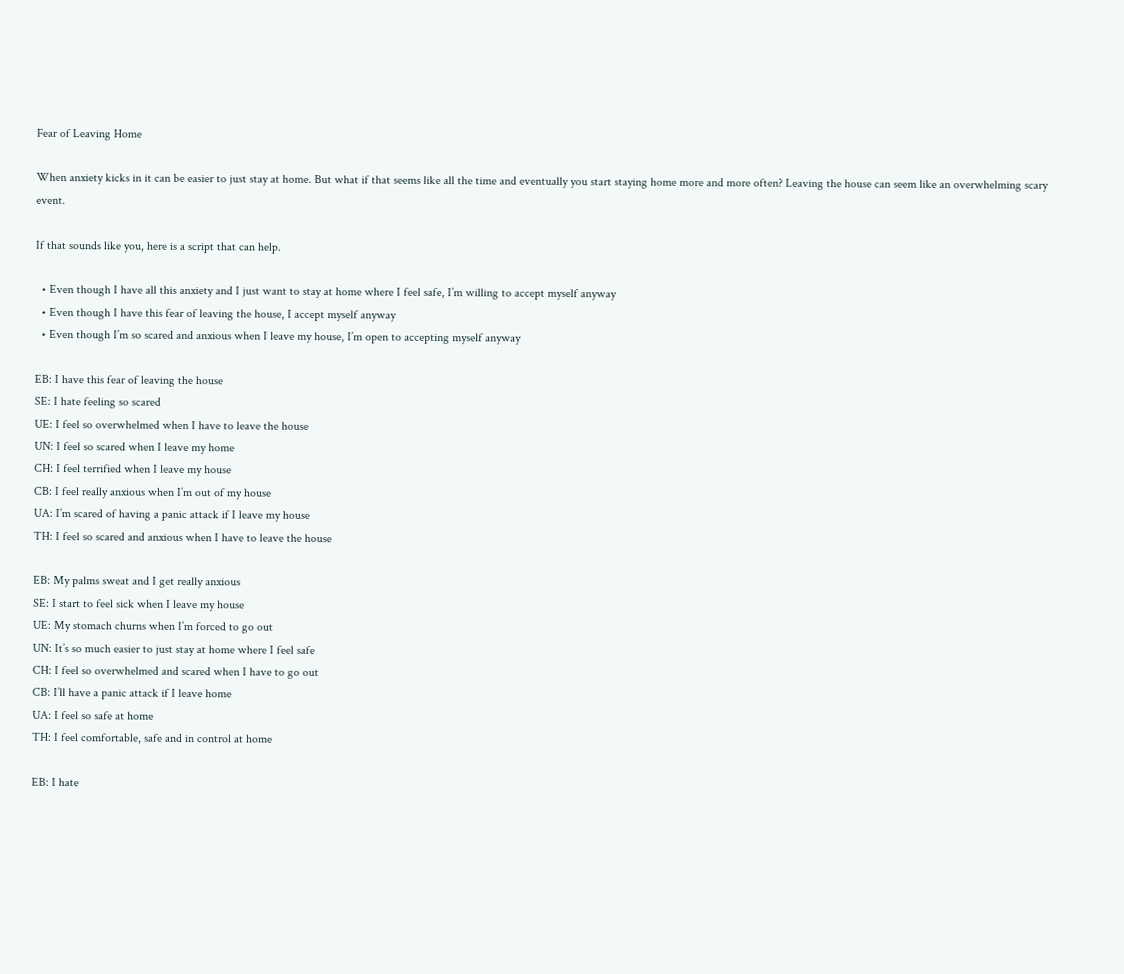Fear of Leaving Home

When anxiety kicks in it can be easier to just stay at home. But what if that seems like all the time and eventually you start staying home more and more often? Leaving the house can seem like an overwhelming scary event.

If that sounds like you, here is a script that can help.

  • Even though I have all this anxiety and I just want to stay at home where I feel safe, I’m willing to accept myself anyway
  • Even though I have this fear of leaving the house, I accept myself anyway
  • Even though I’m so scared and anxious when I leave my house, I’m open to accepting myself anyway

EB: I have this fear of leaving the house
SE: I hate feeling so scared
UE: I feel so overwhelmed when I have to leave the house
UN: I feel so scared when I leave my home
CH: I feel terrified when I leave my house
CB: I feel really anxious when I’m out of my house
UA: I’m scared of having a panic attack if I leave my house
TH: I feel so scared and anxious when I have to leave the house

EB: My palms sweat and I get really anxious
SE: I start to feel sick when I leave my house
UE: My stomach churns when I’m forced to go out
UN: It’s so much easier to just stay at home where I feel safe
CH: I feel so overwhelmed and scared when I have to go out
CB: I’ll have a panic attack if I leave home
UA: I feel so safe at home
TH: I feel comfortable, safe and in control at home

EB: I hate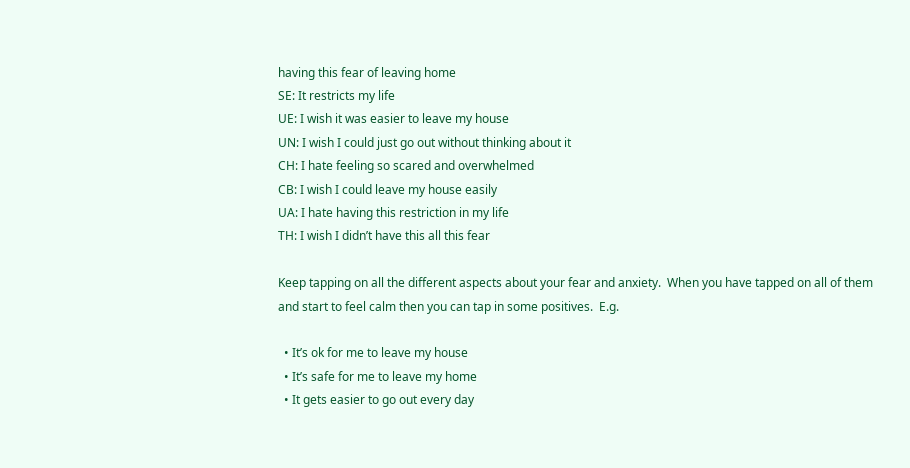having this fear of leaving home
SE: It restricts my life
UE: I wish it was easier to leave my house
UN: I wish I could just go out without thinking about it
CH: I hate feeling so scared and overwhelmed
CB: I wish I could leave my house easily
UA: I hate having this restriction in my life
TH: I wish I didn’t have this all this fear

Keep tapping on all the different aspects about your fear and anxiety.  When you have tapped on all of them and start to feel calm then you can tap in some positives.  E.g.

  • It’s ok for me to leave my house
  • It’s safe for me to leave my home
  • It gets easier to go out every day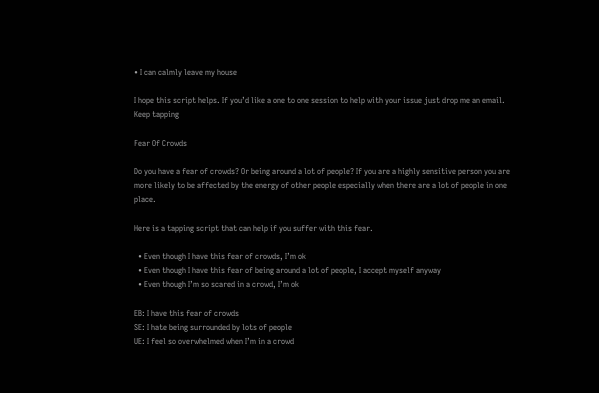• I can calmly leave my house

I hope this script helps. If you’d like a one to one session to help with your issue just drop me an email.
Keep tapping

Fear Of Crowds

Do you have a fear of crowds? Or being around a lot of people? If you are a highly sensitive person you are more likely to be affected by the energy of other people especially when there are a lot of people in one place.

Here is a tapping script that can help if you suffer with this fear.

  • Even though I have this fear of crowds, I’m ok
  • Even though I have this fear of being around a lot of people, I accept myself anyway
  • Even though I’m so scared in a crowd, I’m ok

EB: I have this fear of crowds
SE: I hate being surrounded by lots of people
UE: I feel so overwhelmed when I’m in a crowd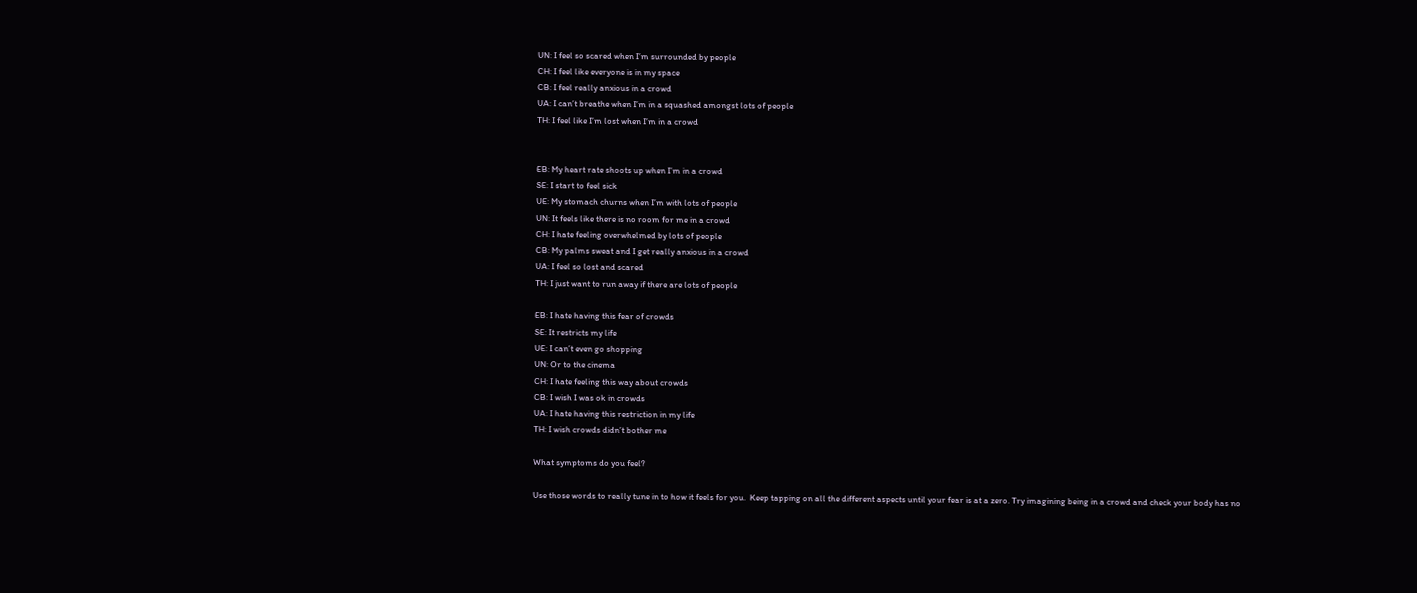UN: I feel so scared when I’m surrounded by people
CH: I feel like everyone is in my space
CB: I feel really anxious in a crowd
UA: I can’t breathe when I’m in a squashed amongst lots of people
TH: I feel like I’m lost when I’m in a crowd


EB: My heart rate shoots up when I’m in a crowd
SE: I start to feel sick
UE: My stomach churns when I’m with lots of people
UN: It feels like there is no room for me in a crowd
CH: I hate feeling overwhelmed by lots of people
CB: My palms sweat and I get really anxious in a crowd
UA: I feel so lost and scared
TH: I just want to run away if there are lots of people

EB: I hate having this fear of crowds
SE: It restricts my life
UE: I can’t even go shopping
UN: Or to the cinema
CH: I hate feeling this way about crowds
CB: I wish I was ok in crowds
UA: I hate having this restriction in my life
TH: I wish crowds didn’t bother me

What symptoms do you feel?

Use those words to really tune in to how it feels for you.  Keep tapping on all the different aspects until your fear is at a zero. Try imagining being in a crowd and check your body has no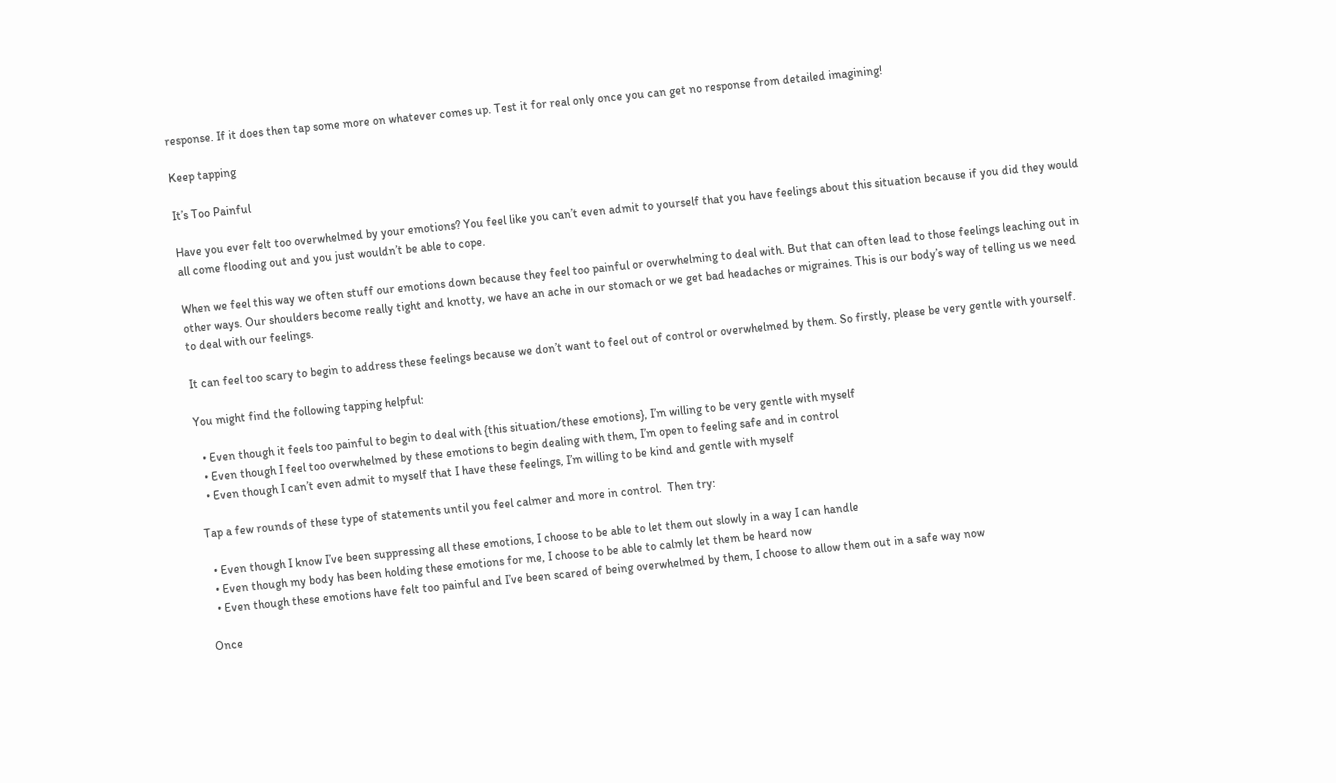response. If it does then tap some more on whatever comes up. Test it for real only once you can get no response from detailed imagining!

Keep tapping

It’s Too Painful

Have you ever felt too overwhelmed by your emotions? You feel like you can’t even admit to yourself that you have feelings about this situation because if you did they would all come flooding out and you just wouldn’t be able to cope.

When we feel this way we often stuff our emotions down because they feel too painful or overwhelming to deal with. But that can often lead to those feelings leaching out in other ways. Our shoulders become really tight and knotty, we have an ache in our stomach or we get bad headaches or migraines. This is our body’s way of telling us we need to deal with our feelings.

It can feel too scary to begin to address these feelings because we don’t want to feel out of control or overwhelmed by them. So firstly, please be very gentle with yourself.

You might find the following tapping helpful:

  • Even though it feels too painful to begin to deal with {this situation/these emotions}, I’m willing to be very gentle with myself
  • Even though I feel too overwhelmed by these emotions to begin dealing with them, I’m open to feeling safe and in control
  • Even though I can’t even admit to myself that I have these feelings, I’m willing to be kind and gentle with myself

Tap a few rounds of these type of statements until you feel calmer and more in control.  Then try:

  • Even though I know I’ve been suppressing all these emotions, I choose to be able to let them out slowly in a way I can handle
  • Even though my body has been holding these emotions for me, I choose to be able to calmly let them be heard now
  • Even though these emotions have felt too painful and I’ve been scared of being overwhelmed by them, I choose to allow them out in a safe way now

Once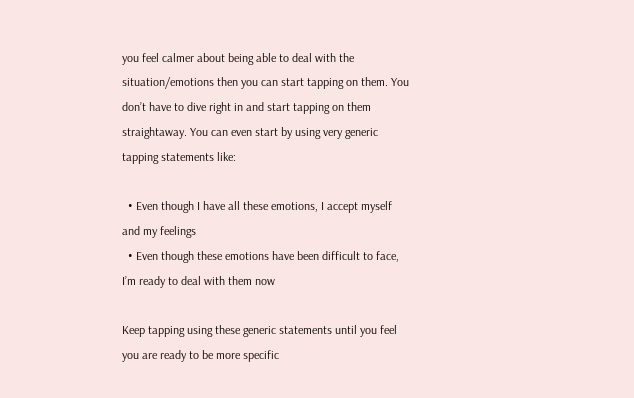you feel calmer about being able to deal with the situation/emotions then you can start tapping on them. You don’t have to dive right in and start tapping on them straightaway. You can even start by using very generic tapping statements like:

  • Even though I have all these emotions, I accept myself and my feelings
  • Even though these emotions have been difficult to face, I’m ready to deal with them now

Keep tapping using these generic statements until you feel you are ready to be more specific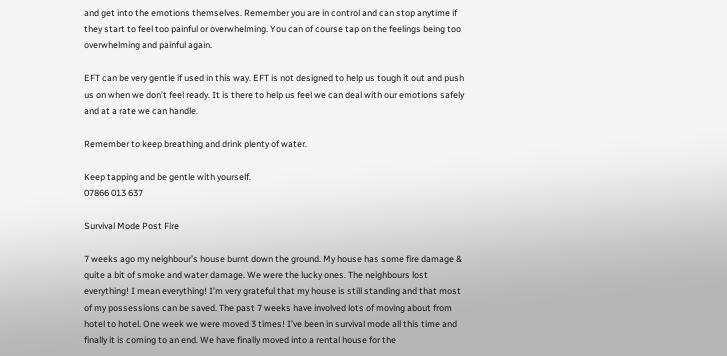and get into the emotions themselves. Remember you are in control and can stop anytime if they start to feel too painful or overwhelming. You can of course tap on the feelings being too overwhelming and painful again.

EFT can be very gentle if used in this way. EFT is not designed to help us tough it out and push us on when we don’t feel ready. It is there to help us feel we can deal with our emotions safely and at a rate we can handle.

Remember to keep breathing and drink plenty of water.

Keep tapping and be gentle with yourself.
07866 013 637

Survival Mode Post Fire

7 weeks ago my neighbour’s house burnt down the ground. My house has some fire damage & quite a bit of smoke and water damage. We were the lucky ones. The neighbours lost everything! I mean everything! I’m very grateful that my house is still standing and that most of my possessions can be saved. The past 7 weeks have involved lots of moving about from hotel to hotel. One week we were moved 3 times! I’ve been in survival mode all this time and finally it is coming to an end. We have finally moved into a rental house for the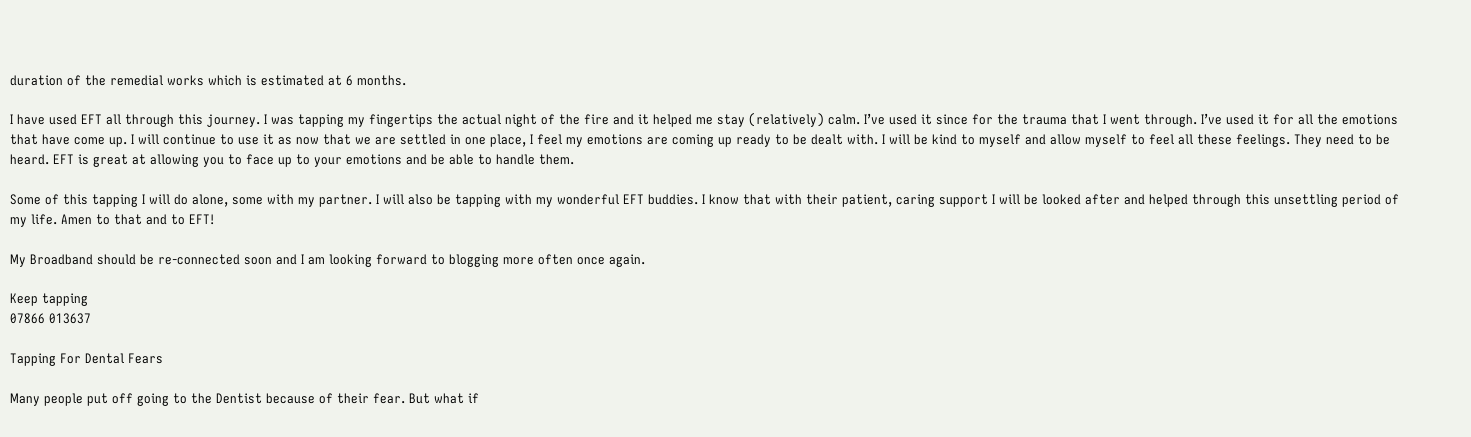duration of the remedial works which is estimated at 6 months.

I have used EFT all through this journey. I was tapping my fingertips the actual night of the fire and it helped me stay (relatively) calm. I’ve used it since for the trauma that I went through. I’ve used it for all the emotions that have come up. I will continue to use it as now that we are settled in one place, I feel my emotions are coming up ready to be dealt with. I will be kind to myself and allow myself to feel all these feelings. They need to be heard. EFT is great at allowing you to face up to your emotions and be able to handle them.

Some of this tapping I will do alone, some with my partner. I will also be tapping with my wonderful EFT buddies. I know that with their patient, caring support I will be looked after and helped through this unsettling period of my life. Amen to that and to EFT!

My Broadband should be re-connected soon and I am looking forward to blogging more often once again.

Keep tapping
07866 013637

Tapping For Dental Fears

Many people put off going to the Dentist because of their fear. But what if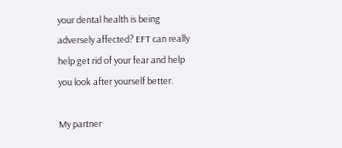your dental health is being adversely affected? EFT can really help get rid of your fear and help you look after yourself better.

My partner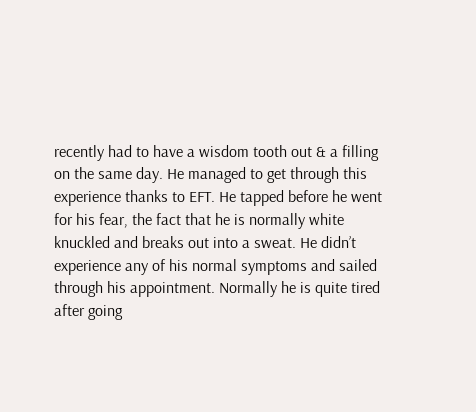recently had to have a wisdom tooth out & a filling on the same day. He managed to get through this experience thanks to EFT. He tapped before he went for his fear, the fact that he is normally white knuckled and breaks out into a sweat. He didn’t experience any of his normal symptoms and sailed through his appointment. Normally he is quite tired after going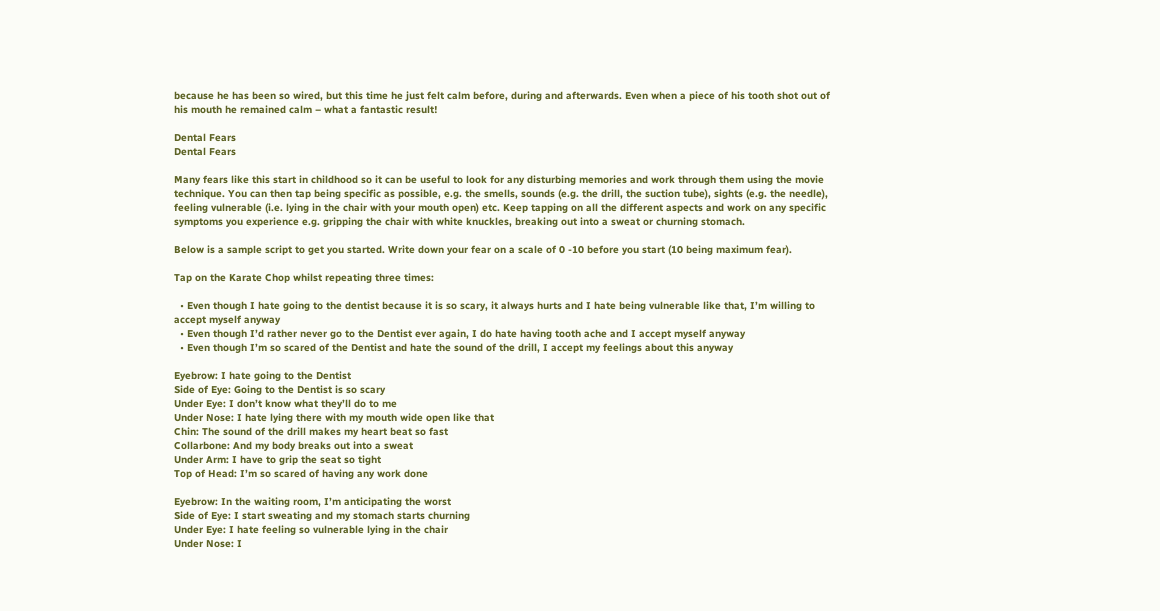because he has been so wired, but this time he just felt calm before, during and afterwards. Even when a piece of his tooth shot out of his mouth he remained calm – what a fantastic result!

Dental Fears
Dental Fears

Many fears like this start in childhood so it can be useful to look for any disturbing memories and work through them using the movie technique. You can then tap being specific as possible, e.g. the smells, sounds (e.g. the drill, the suction tube), sights (e.g. the needle), feeling vulnerable (i.e. lying in the chair with your mouth open) etc. Keep tapping on all the different aspects and work on any specific symptoms you experience e.g. gripping the chair with white knuckles, breaking out into a sweat or churning stomach.

Below is a sample script to get you started. Write down your fear on a scale of 0 -10 before you start (10 being maximum fear).

Tap on the Karate Chop whilst repeating three times:

  • Even though I hate going to the dentist because it is so scary, it always hurts and I hate being vulnerable like that, I’m willing to accept myself anyway
  • Even though I’d rather never go to the Dentist ever again, I do hate having tooth ache and I accept myself anyway
  • Even though I’m so scared of the Dentist and hate the sound of the drill, I accept my feelings about this anyway

Eyebrow: I hate going to the Dentist
Side of Eye: Going to the Dentist is so scary
Under Eye: I don’t know what they’ll do to me
Under Nose: I hate lying there with my mouth wide open like that
Chin: The sound of the drill makes my heart beat so fast
Collarbone: And my body breaks out into a sweat
Under Arm: I have to grip the seat so tight
Top of Head: I’m so scared of having any work done

Eyebrow: In the waiting room, I’m anticipating the worst
Side of Eye: I start sweating and my stomach starts churning
Under Eye: I hate feeling so vulnerable lying in the chair
Under Nose: I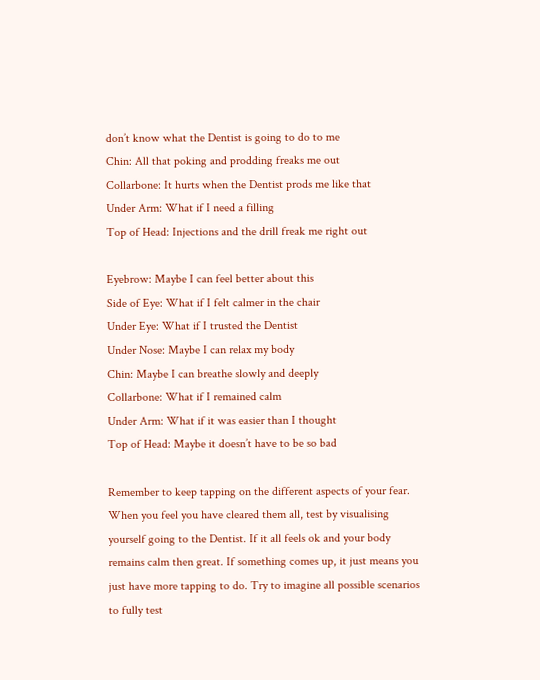don’t know what the Dentist is going to do to me
Chin: All that poking and prodding freaks me out
Collarbone: It hurts when the Dentist prods me like that
Under Arm: What if I need a filling
Top of Head: Injections and the drill freak me right out

Eyebrow: Maybe I can feel better about this
Side of Eye: What if I felt calmer in the chair
Under Eye: What if I trusted the Dentist
Under Nose: Maybe I can relax my body
Chin: Maybe I can breathe slowly and deeply
Collarbone: What if I remained calm
Under Arm: What if it was easier than I thought
Top of Head: Maybe it doesn’t have to be so bad

Remember to keep tapping on the different aspects of your fear. When you feel you have cleared them all, test by visualising yourself going to the Dentist. If it all feels ok and your body remains calm then great. If something comes up, it just means you just have more tapping to do. Try to imagine all possible scenarios to fully test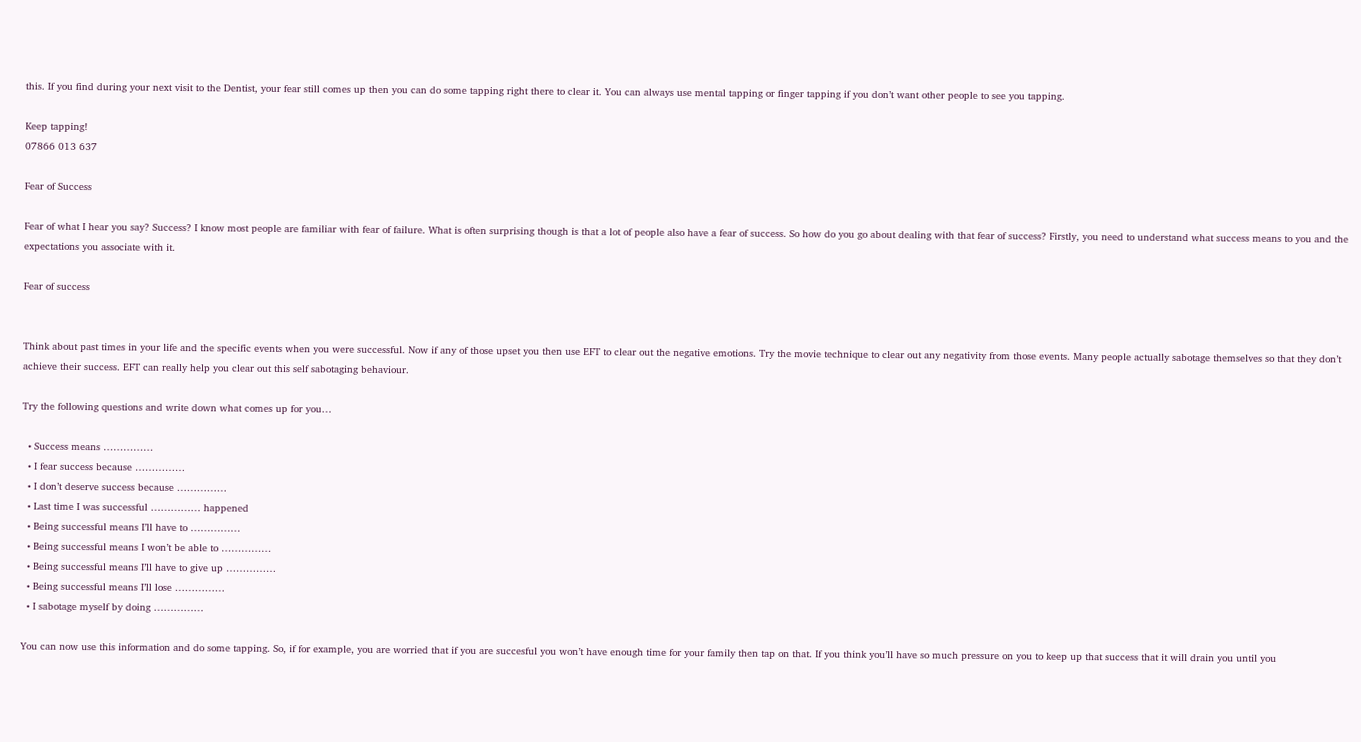this. If you find during your next visit to the Dentist, your fear still comes up then you can do some tapping right there to clear it. You can always use mental tapping or finger tapping if you don’t want other people to see you tapping.

Keep tapping!
07866 013 637

Fear of Success

Fear of what I hear you say? Success? I know most people are familiar with fear of failure. What is often surprising though is that a lot of people also have a fear of success. So how do you go about dealing with that fear of success? Firstly, you need to understand what success means to you and the expectations you associate with it.

Fear of success


Think about past times in your life and the specific events when you were successful. Now if any of those upset you then use EFT to clear out the negative emotions. Try the movie technique to clear out any negativity from those events. Many people actually sabotage themselves so that they don’t achieve their success. EFT can really help you clear out this self sabotaging behaviour.

Try the following questions and write down what comes up for you…

  • Success means ……………
  • I fear success because ……………
  • I don’t deserve success because ……………
  • Last time I was successful …………… happened
  • Being successful means I’ll have to ……………
  • Being successful means I won’t be able to ……………
  • Being successful means I’ll have to give up ……………
  • Being successful means I’ll lose ……………
  • I sabotage myself by doing ……………

You can now use this information and do some tapping. So, if for example, you are worried that if you are succesful you won’t have enough time for your family then tap on that. If you think you’ll have so much pressure on you to keep up that success that it will drain you until you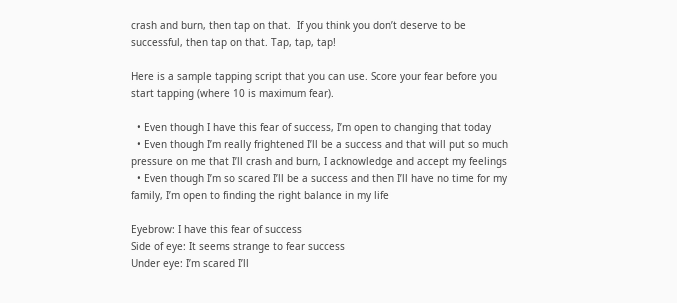crash and burn, then tap on that.  If you think you don’t deserve to be successful, then tap on that. Tap, tap, tap!

Here is a sample tapping script that you can use. Score your fear before you start tapping (where 10 is maximum fear).

  • Even though I have this fear of success, I’m open to changing that today
  • Even though I’m really frightened I’ll be a success and that will put so much pressure on me that I’ll crash and burn, I acknowledge and accept my feelings
  • Even though I’m so scared I’ll be a success and then I’ll have no time for my family, I’m open to finding the right balance in my life

Eyebrow: I have this fear of success
Side of eye: It seems strange to fear success
Under eye: I’m scared I’ll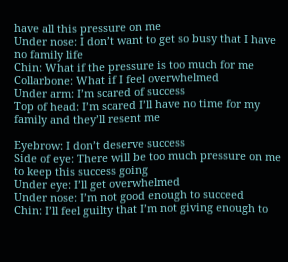have all this pressure on me
Under nose: I don’t want to get so busy that I have no family life
Chin: What if the pressure is too much for me
Collarbone: What if I feel overwhelmed
Under arm: I’m scared of success
Top of head: I’m scared I’ll have no time for my family and they’ll resent me

Eyebrow: I don’t deserve success
Side of eye: There will be too much pressure on me to keep this success going
Under eye: I’ll get overwhelmed
Under nose: I’m not good enough to succeed
Chin: I’ll feel guilty that I’m not giving enough to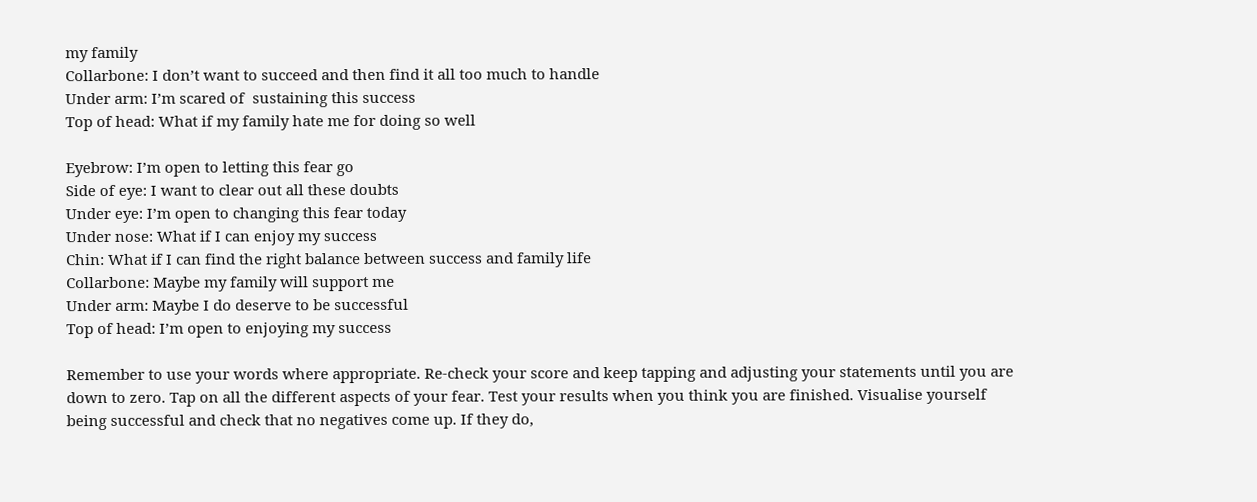my family
Collarbone: I don’t want to succeed and then find it all too much to handle
Under arm: I’m scared of  sustaining this success
Top of head: What if my family hate me for doing so well

Eyebrow: I’m open to letting this fear go
Side of eye: I want to clear out all these doubts
Under eye: I’m open to changing this fear today
Under nose: What if I can enjoy my success
Chin: What if I can find the right balance between success and family life
Collarbone: Maybe my family will support me
Under arm: Maybe I do deserve to be successful
Top of head: I’m open to enjoying my success

Remember to use your words where appropriate. Re-check your score and keep tapping and adjusting your statements until you are down to zero. Tap on all the different aspects of your fear. Test your results when you think you are finished. Visualise yourself being successful and check that no negatives come up. If they do,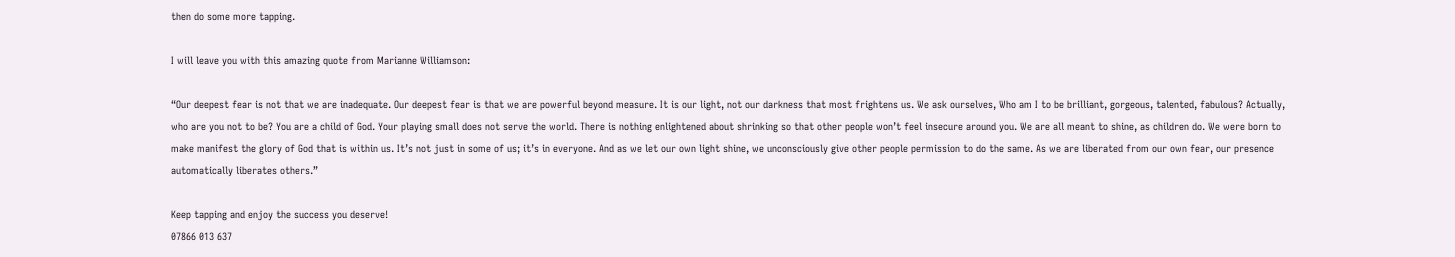then do some more tapping.

I will leave you with this amazing quote from Marianne Williamson:

“Our deepest fear is not that we are inadequate. Our deepest fear is that we are powerful beyond measure. It is our light, not our darkness that most frightens us. We ask ourselves, Who am I to be brilliant, gorgeous, talented, fabulous? Actually, who are you not to be? You are a child of God. Your playing small does not serve the world. There is nothing enlightened about shrinking so that other people won’t feel insecure around you. We are all meant to shine, as children do. We were born to make manifest the glory of God that is within us. It’s not just in some of us; it’s in everyone. And as we let our own light shine, we unconsciously give other people permission to do the same. As we are liberated from our own fear, our presence automatically liberates others.”

Keep tapping and enjoy the success you deserve!
07866 013 637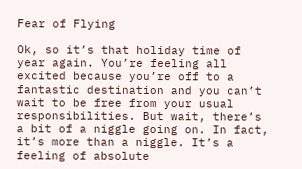Fear of Flying

Ok, so it’s that holiday time of year again. You’re feeling all excited because you’re off to a fantastic destination and you can’t wait to be free from your usual responsibilities. But wait, there’s a bit of a niggle going on. In fact, it’s more than a niggle. It’s a feeling of absolute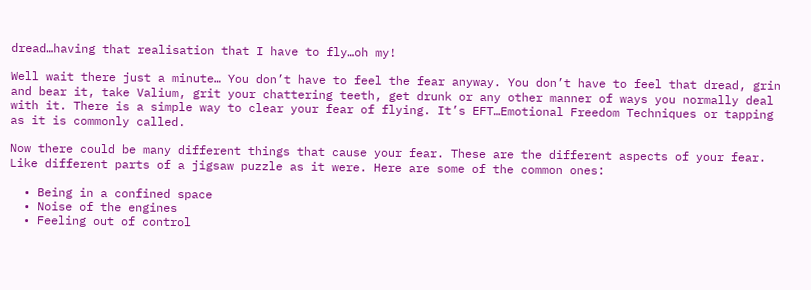dread…having that realisation that I have to fly…oh my!

Well wait there just a minute… You don’t have to feel the fear anyway. You don’t have to feel that dread, grin and bear it, take Valium, grit your chattering teeth, get drunk or any other manner of ways you normally deal with it. There is a simple way to clear your fear of flying. It’s EFT…Emotional Freedom Techniques or tapping as it is commonly called.

Now there could be many different things that cause your fear. These are the different aspects of your fear. Like different parts of a jigsaw puzzle as it were. Here are some of the common ones:

  • Being in a confined space
  • Noise of the engines
  • Feeling out of control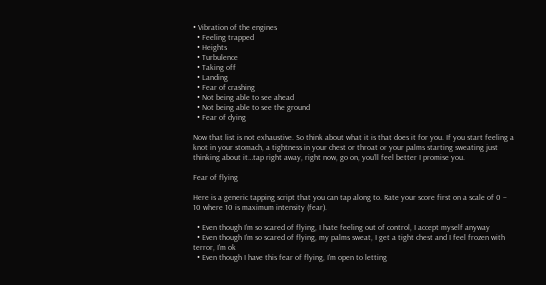• Vibration of the engines
  • Feeling trapped
  • Heights
  • Turbulence
  • Taking off
  • Landing
  • Fear of crashing
  • Not being able to see ahead
  • Not being able to see the ground
  • Fear of dying

Now that list is not exhaustive. So think about what it is that does it for you. If you start feeling a knot in your stomach, a tightness in your chest or throat or your palms starting sweating just thinking about it…tap right away, right now, go on, you’ll feel better I promise you.

Fear of flying

Here is a generic tapping script that you can tap along to. Rate your score first on a scale of 0 – 10 where 10 is maximum intensity (fear).

  • Even though I’m so scared of flying, I hate feeling out of control, I accept myself anyway
  • Even though I’m so scared of flying, my palms sweat, I get a tight chest and I feel frozen with terror, I’m ok
  • Even though I have this fear of flying, I’m open to letting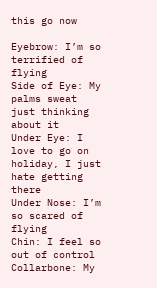this go now

Eyebrow: I’m so terrified of flying
Side of Eye: My palms sweat just thinking about it
Under Eye: I love to go on holiday, I just hate getting there
Under Nose: I’m so scared of flying
Chin: I feel so out of control
Collarbone: My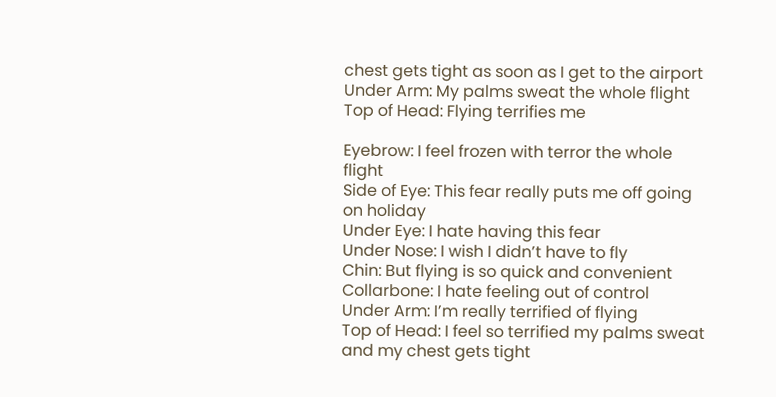chest gets tight as soon as I get to the airport
Under Arm: My palms sweat the whole flight
Top of Head: Flying terrifies me

Eyebrow: I feel frozen with terror the whole flight
Side of Eye: This fear really puts me off going on holiday
Under Eye: I hate having this fear
Under Nose: I wish I didn’t have to fly
Chin: But flying is so quick and convenient
Collarbone: I hate feeling out of control
Under Arm: I’m really terrified of flying
Top of Head: I feel so terrified my palms sweat and my chest gets tight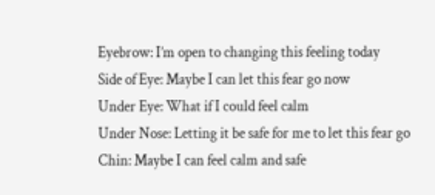Eyebrow: I’m open to changing this feeling today
Side of Eye: Maybe I can let this fear go now
Under Eye: What if I could feel calm
Under Nose: Letting it be safe for me to let this fear go
Chin: Maybe I can feel calm and safe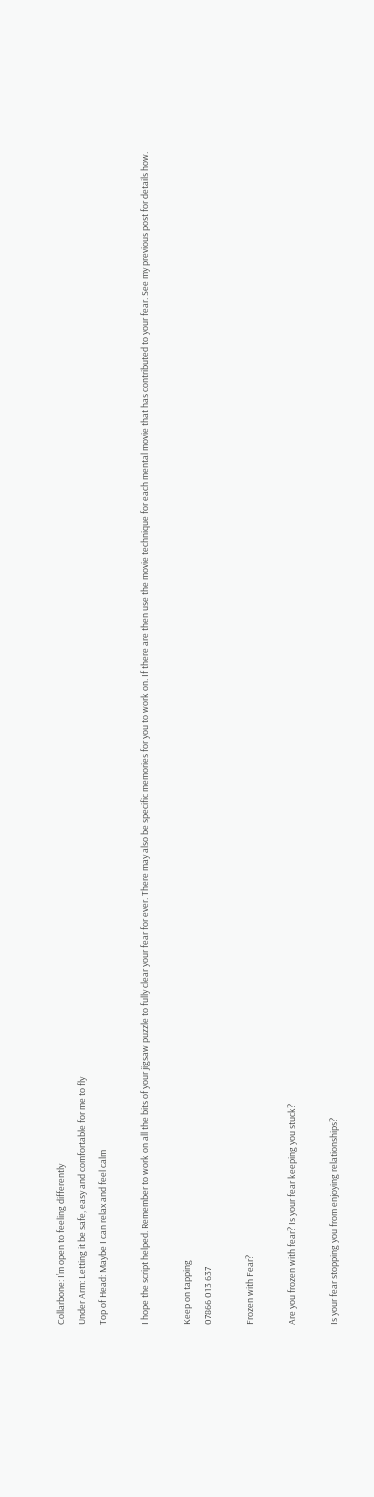Collarbone: I’m open to feeling differently
Under Arm: Letting it be safe, easy and comfortable for me to fly
Top of Head: Maybe I can relax and feel calm

I hope the script helped. Remember to work on all the bits of your jigsaw puzzle to fully clear your fear for ever. There may also be specific memories for you to work on. If there are then use the movie technique for each mental movie that has contributed to your fear. See my previous post for details how.

Keep on tapping
07866 013 637

Frozen with Fear?

Are you frozen with fear? Is your fear keeping you stuck?

Is your fear stopping you from enjoying relationships?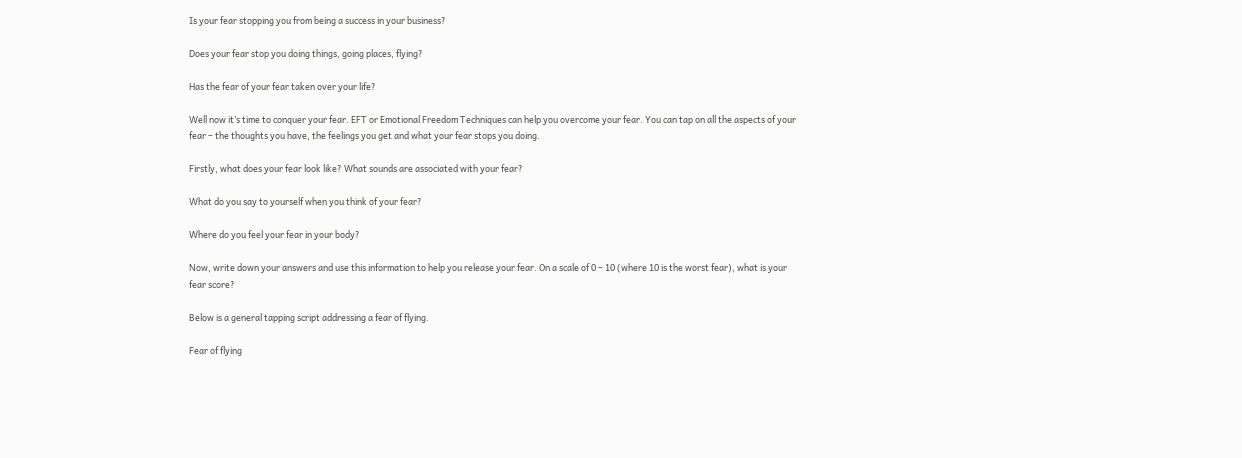Is your fear stopping you from being a success in your business?

Does your fear stop you doing things, going places, flying?

Has the fear of your fear taken over your life?

Well now it’s time to conquer your fear. EFT or Emotional Freedom Techniques can help you overcome your fear. You can tap on all the aspects of your fear – the thoughts you have, the feelings you get and what your fear stops you doing.

Firstly, what does your fear look like? What sounds are associated with your fear?

What do you say to yourself when you think of your fear?

Where do you feel your fear in your body?

Now, write down your answers and use this information to help you release your fear. On a scale of 0 – 10 (where 10 is the worst fear), what is your fear score?

Below is a general tapping script addressing a fear of flying.

Fear of flying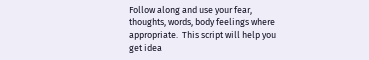Follow along and use your fear, thoughts, words, body feelings where appropriate.  This script will help you get idea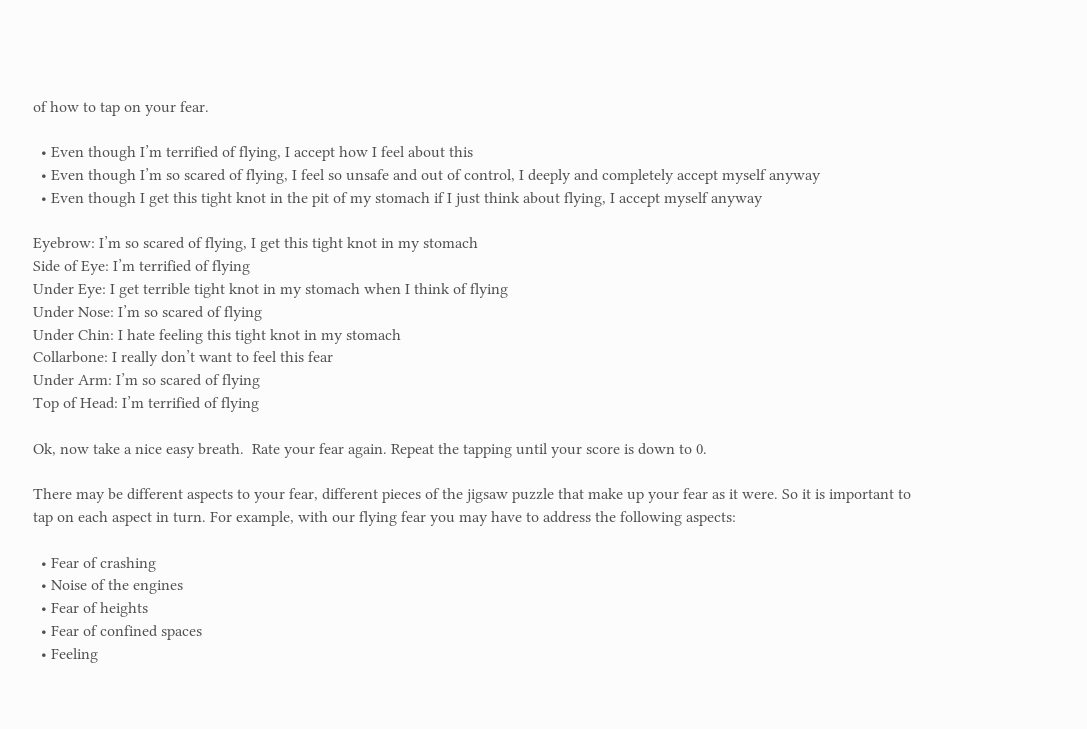of how to tap on your fear.

  • Even though I’m terrified of flying, I accept how I feel about this
  • Even though I’m so scared of flying, I feel so unsafe and out of control, I deeply and completely accept myself anyway
  • Even though I get this tight knot in the pit of my stomach if I just think about flying, I accept myself anyway

Eyebrow: I’m so scared of flying, I get this tight knot in my stomach
Side of Eye: I’m terrified of flying
Under Eye: I get terrible tight knot in my stomach when I think of flying
Under Nose: I’m so scared of flying
Under Chin: I hate feeling this tight knot in my stomach
Collarbone: I really don’t want to feel this fear
Under Arm: I’m so scared of flying
Top of Head: I’m terrified of flying

Ok, now take a nice easy breath.  Rate your fear again. Repeat the tapping until your score is down to 0.

There may be different aspects to your fear, different pieces of the jigsaw puzzle that make up your fear as it were. So it is important to tap on each aspect in turn. For example, with our flying fear you may have to address the following aspects:

  • Fear of crashing
  • Noise of the engines
  • Fear of heights
  • Fear of confined spaces
  • Feeling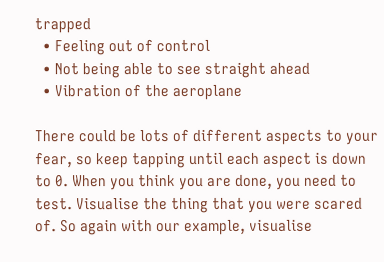trapped
  • Feeling out of control
  • Not being able to see straight ahead
  • Vibration of the aeroplane

There could be lots of different aspects to your fear, so keep tapping until each aspect is down to 0. When you think you are done, you need to test. Visualise the thing that you were scared of. So again with our example, visualise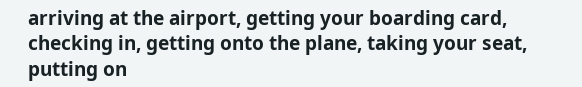arriving at the airport, getting your boarding card, checking in, getting onto the plane, taking your seat, putting on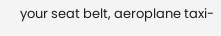your seat belt, aeroplane taxi-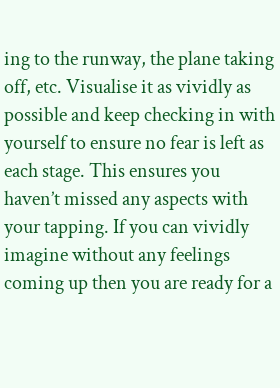ing to the runway, the plane taking off, etc. Visualise it as vividly as possible and keep checking in with yourself to ensure no fear is left as each stage. This ensures you haven’t missed any aspects with your tapping. If you can vividly imagine without any feelings coming up then you are ready for a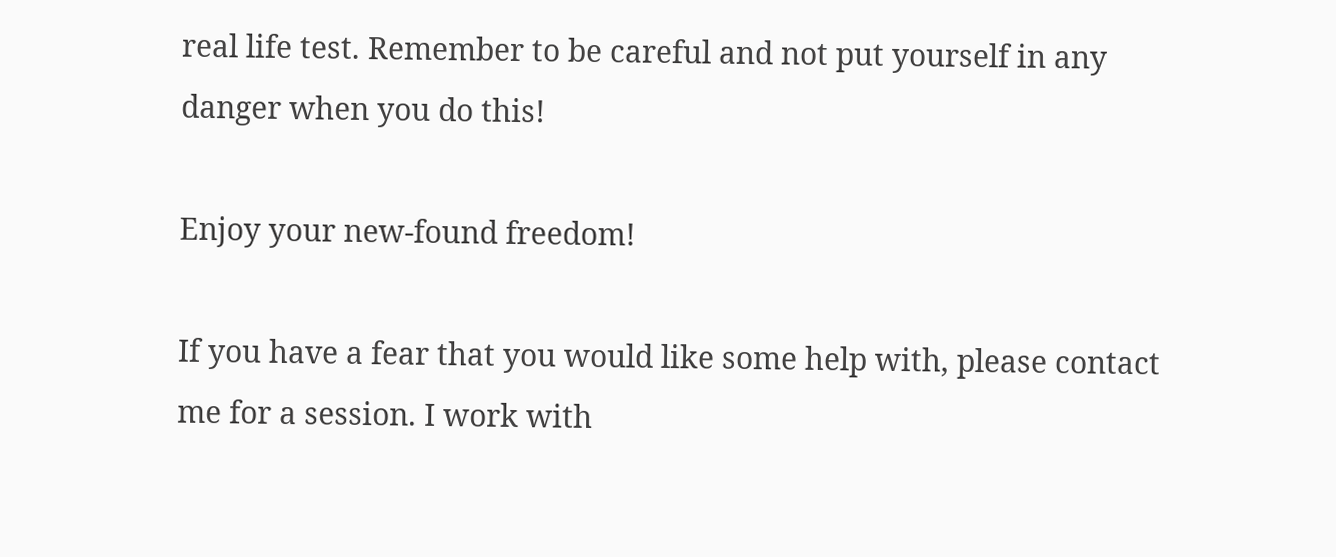real life test. Remember to be careful and not put yourself in any danger when you do this!

Enjoy your new-found freedom!

If you have a fear that you would like some help with, please contact me for a session. I work with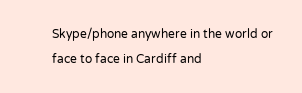Skype/phone anywhere in the world or face to face in Cardiff and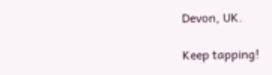Devon, UK.

Keep tapping!